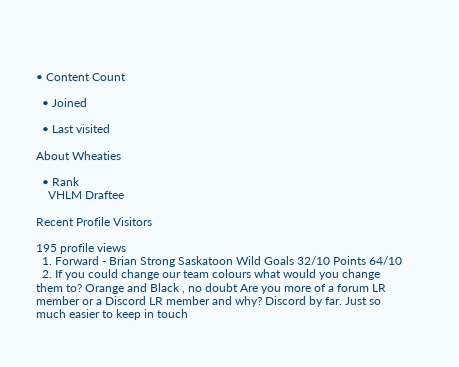• Content Count

  • Joined

  • Last visited

About Wheaties

  • Rank
    VHLM Draftee

Recent Profile Visitors

195 profile views
  1. Forward - Brian Strong Saskatoon Wild Goals 32/10 Points 64/10
  2. If you could change our team colours what would you change them to? Orange and Black , no doubt Are you more of a forum LR member or a Discord LR member and why? Discord by far. Just so much easier to keep in touch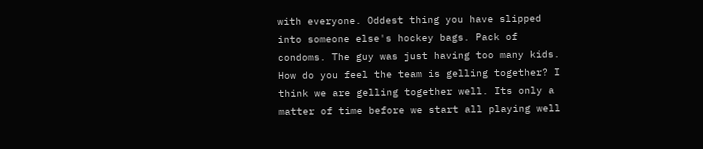with everyone. Oddest thing you have slipped into someone else's hockey bags. Pack of condoms. The guy was just having too many kids. How do you feel the team is gelling together? I think we are gelling together well. Its only a matter of time before we start all playing well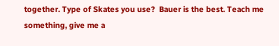together. Type of Skates you use?  Bauer is the best. Teach me something, give me a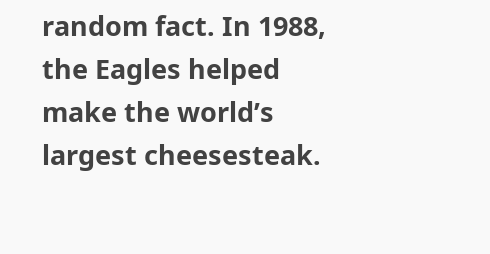random fact. In 1988, the Eagles helped make the world’s largest cheesesteak.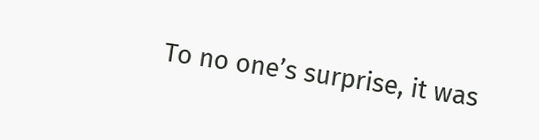To no one’s surprise, it was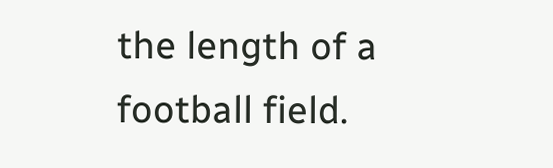the length of a football field.